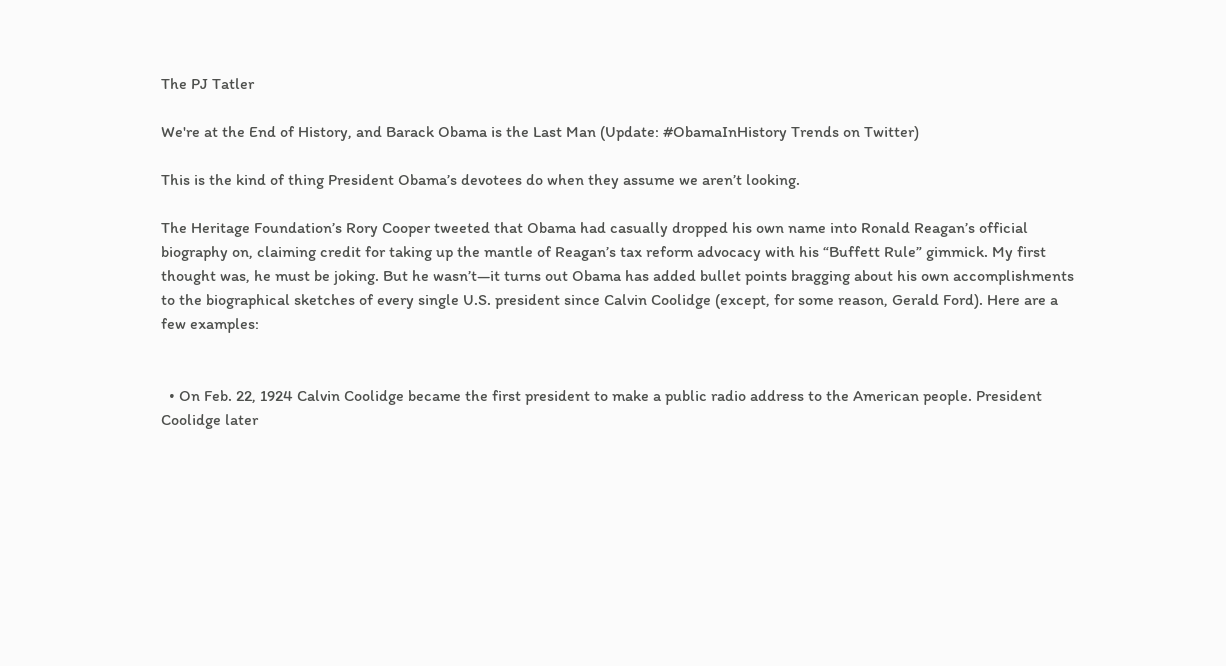The PJ Tatler

We're at the End of History, and Barack Obama is the Last Man (Update: #ObamaInHistory Trends on Twitter)

This is the kind of thing President Obama’s devotees do when they assume we aren’t looking.

The Heritage Foundation’s Rory Cooper tweeted that Obama had casually dropped his own name into Ronald Reagan’s official biography on, claiming credit for taking up the mantle of Reagan’s tax reform advocacy with his “Buffett Rule” gimmick. My first thought was, he must be joking. But he wasn’t—it turns out Obama has added bullet points bragging about his own accomplishments to the biographical sketches of every single U.S. president since Calvin Coolidge (except, for some reason, Gerald Ford). Here are a few examples:


  • On Feb. 22, 1924 Calvin Coolidge became the first president to make a public radio address to the American people. President Coolidge later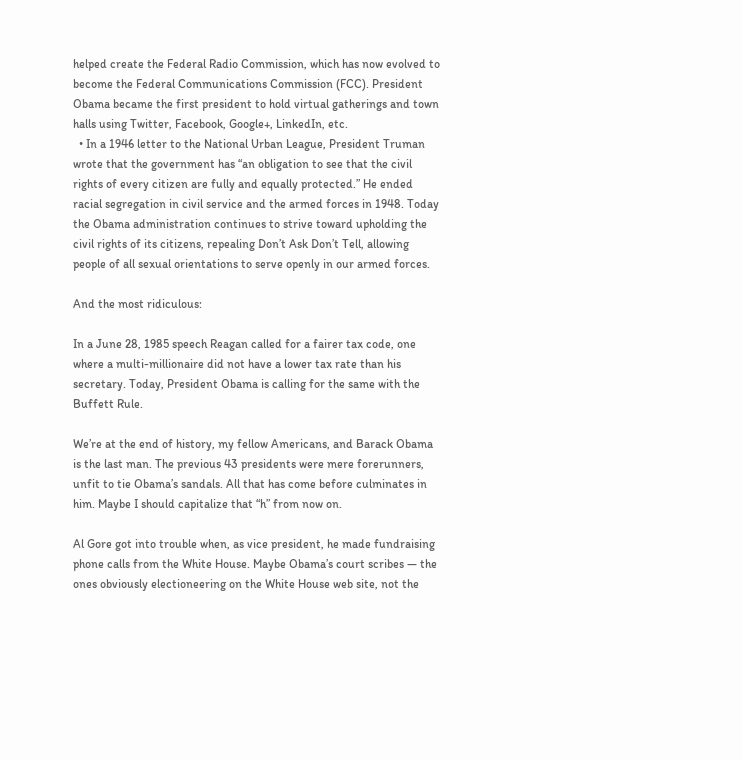helped create the Federal Radio Commission, which has now evolved to become the Federal Communications Commission (FCC). President Obama became the first president to hold virtual gatherings and town halls using Twitter, Facebook, Google+, LinkedIn, etc.
  • In a 1946 letter to the National Urban League, President Truman wrote that the government has “an obligation to see that the civil rights of every citizen are fully and equally protected.” He ended racial segregation in civil service and the armed forces in 1948. Today the Obama administration continues to strive toward upholding the civil rights of its citizens, repealing Don’t Ask Don’t Tell, allowing people of all sexual orientations to serve openly in our armed forces.

And the most ridiculous:

In a June 28, 1985 speech Reagan called for a fairer tax code, one where a multi-millionaire did not have a lower tax rate than his secretary. Today, President Obama is calling for the same with the Buffett Rule.

We’re at the end of history, my fellow Americans, and Barack Obama is the last man. The previous 43 presidents were mere forerunners, unfit to tie Obama’s sandals. All that has come before culminates in him. Maybe I should capitalize that “h” from now on.

Al Gore got into trouble when, as vice president, he made fundraising phone calls from the White House. Maybe Obama’s court scribes — the ones obviously electioneering on the White House web site, not the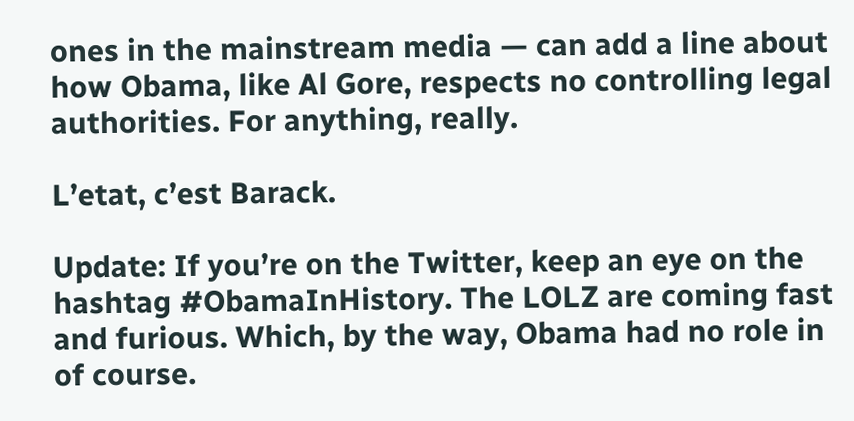ones in the mainstream media — can add a line about how Obama, like Al Gore, respects no controlling legal authorities. For anything, really.

L’etat, c’est Barack.

Update: If you’re on the Twitter, keep an eye on the hashtag #ObamaInHistory. The LOLZ are coming fast and furious. Which, by the way, Obama had no role in of course.